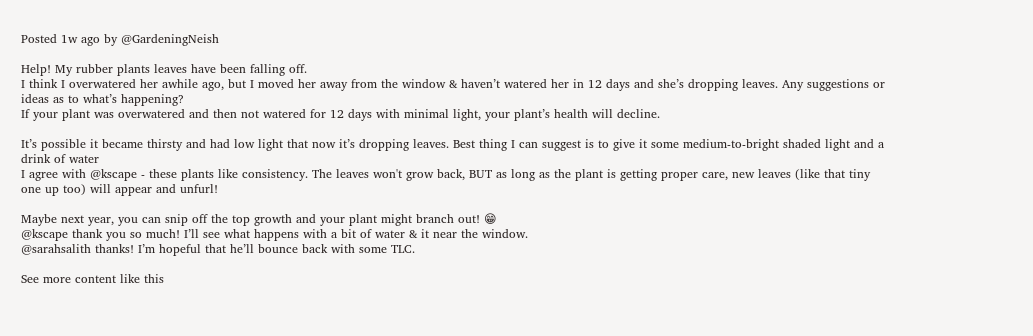Posted 1w ago by @GardeningNeish

Help! My rubber plants leaves have been falling off.
I think I overwatered her awhile ago, but I moved her away from the window & haven’t watered her in 12 days and she’s dropping leaves. Any suggestions or ideas as to what’s happening?
If your plant was overwatered and then not watered for 12 days with minimal light, your plant’s health will decline.

It’s possible it became thirsty and had low light that now it’s dropping leaves. Best thing I can suggest is to give it some medium-to-bright shaded light and a drink of water
I agree with @kscape - these plants like consistency. The leaves won't grow back, BUT as long as the plant is getting proper care, new leaves (like that tiny one up too) will appear and unfurl!

Maybe next year, you can snip off the top growth and your plant might branch out! 😁
@kscape thank you so much! I’ll see what happens with a bit of water & it near the window.
@sarahsalith thanks! I’m hopeful that he’ll bounce back with some TLC.

See more content like this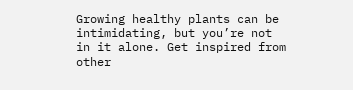Growing healthy plants can be intimidating, but you’re not in it alone. Get inspired from other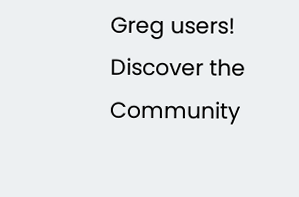Greg users!
Discover the Community